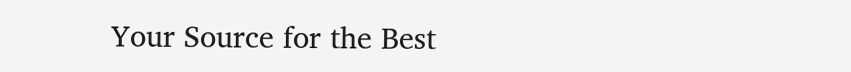Your Source for the Best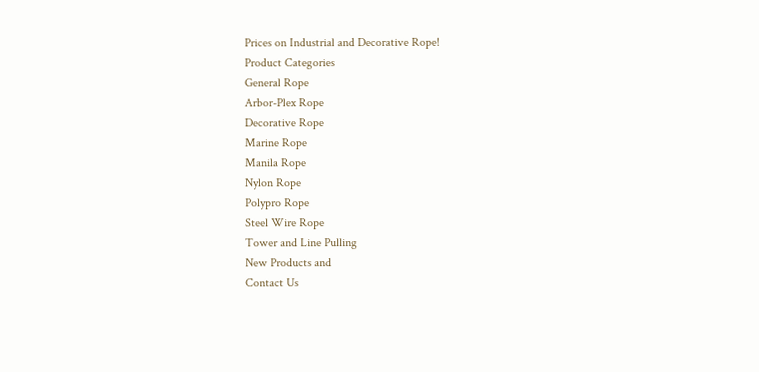Prices on Industrial and Decorative Rope!
Product Categories
General Rope
Arbor-Plex Rope
Decorative Rope
Marine Rope
Manila Rope
Nylon Rope
Polypro Rope
Steel Wire Rope
Tower and Line Pulling
New Products and
Contact Us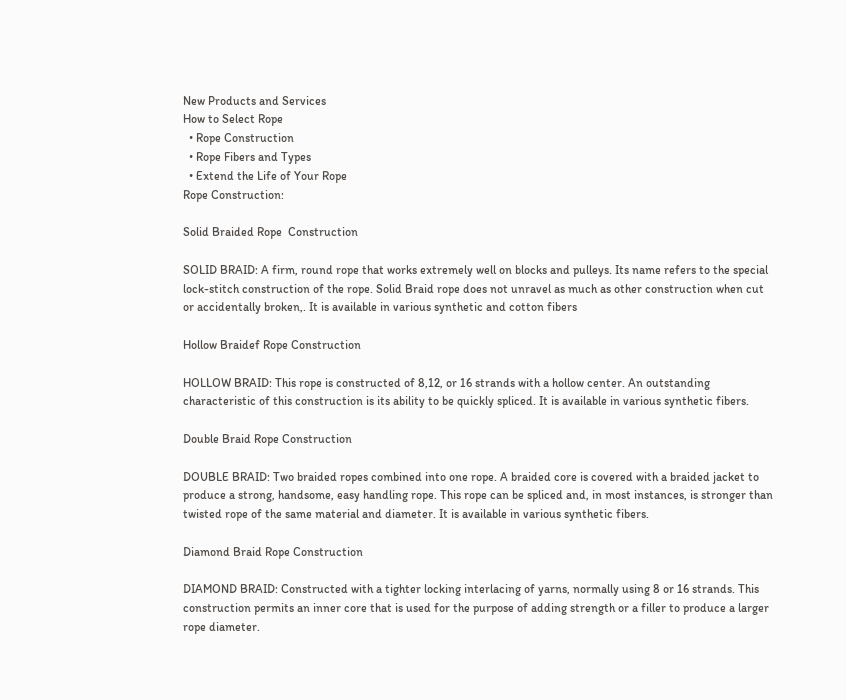New Products and Services
How to Select Rope
  • Rope Construction
  • Rope Fibers and Types
  • Extend the Life of Your Rope
Rope Construction:

Solid Braided Rope  Construction

SOLID BRAID: A firm, round rope that works extremely well on blocks and pulleys. Its name refers to the special lock-stitch construction of the rope. Solid Braid rope does not unravel as much as other construction when cut or accidentally broken,. It is available in various synthetic and cotton fibers

Hollow Braidef Rope Construction

HOLLOW BRAID: This rope is constructed of 8,12, or 16 strands with a hollow center. An outstanding characteristic of this construction is its ability to be quickly spliced. It is available in various synthetic fibers.

Double Braid Rope Construction

DOUBLE BRAID: Two braided ropes combined into one rope. A braided core is covered with a braided jacket to produce a strong, handsome, easy handling rope. This rope can be spliced and, in most instances, is stronger than twisted rope of the same material and diameter. It is available in various synthetic fibers.

Diamond Braid Rope Construction

DIAMOND BRAID: Constructed with a tighter locking interlacing of yarns, normally using 8 or 16 strands. This construction permits an inner core that is used for the purpose of adding strength or a filler to produce a larger rope diameter.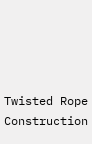Twisted Rope Construction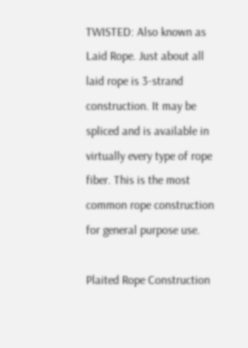TWISTED: Also known as Laid Rope. Just about all laid rope is 3-strand construction. It may be spliced and is available in virtually every type of rope fiber. This is the most common rope construction for general purpose use.

Plaited Rope Construction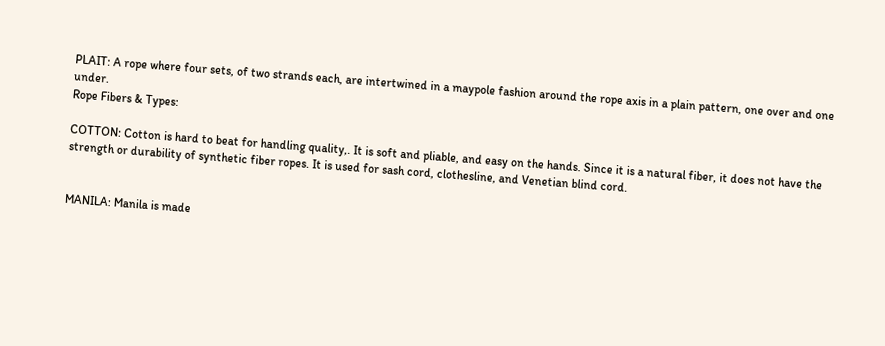PLAIT: A rope where four sets, of two strands each, are intertwined in a maypole fashion around the rope axis in a plain pattern, one over and one under.
Rope Fibers & Types:

COTTON: Cotton is hard to beat for handling quality,. It is soft and pliable, and easy on the hands. Since it is a natural fiber, it does not have the strength or durability of synthetic fiber ropes. It is used for sash cord, clothesline, and Venetian blind cord.


MANILA: Manila is made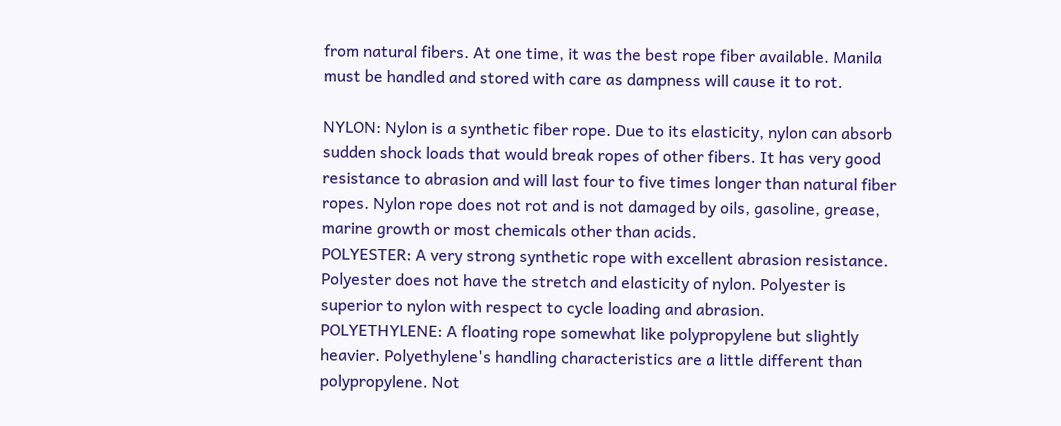from natural fibers. At one time, it was the best rope fiber available. Manila must be handled and stored with care as dampness will cause it to rot.

NYLON: Nylon is a synthetic fiber rope. Due to its elasticity, nylon can absorb sudden shock loads that would break ropes of other fibers. It has very good resistance to abrasion and will last four to five times longer than natural fiber ropes. Nylon rope does not rot and is not damaged by oils, gasoline, grease, marine growth or most chemicals other than acids.
POLYESTER: A very strong synthetic rope with excellent abrasion resistance. Polyester does not have the stretch and elasticity of nylon. Polyester is superior to nylon with respect to cycle loading and abrasion.
POLYETHYLENE: A floating rope somewhat like polypropylene but slightly heavier. Polyethylene's handling characteristics are a little different than polypropylene. Not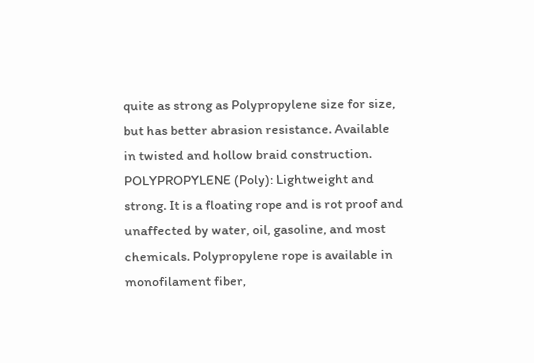quite as strong as Polypropylene size for size, but has better abrasion resistance. Available in twisted and hollow braid construction.
POLYPROPYLENE (Poly): Lightweight and strong. It is a floating rope and is rot proof and unaffected by water, oil, gasoline, and most chemicals. Polypropylene rope is available in monofilament fiber,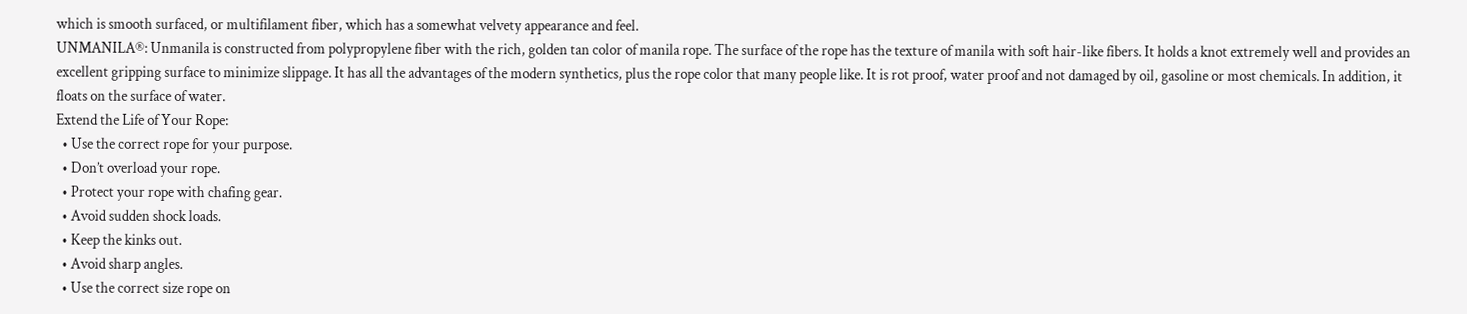which is smooth surfaced, or multifilament fiber, which has a somewhat velvety appearance and feel.
UNMANILA®: Unmanila is constructed from polypropylene fiber with the rich, golden tan color of manila rope. The surface of the rope has the texture of manila with soft hair-like fibers. It holds a knot extremely well and provides an excellent gripping surface to minimize slippage. It has all the advantages of the modern synthetics, plus the rope color that many people like. It is rot proof, water proof and not damaged by oil, gasoline or most chemicals. In addition, it floats on the surface of water.
Extend the Life of Your Rope:
  • Use the correct rope for your purpose.
  • Don’t overload your rope.
  • Protect your rope with chafing gear.
  • Avoid sudden shock loads.
  • Keep the kinks out.
  • Avoid sharp angles.
  • Use the correct size rope on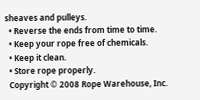sheaves and pulleys.
  • Reverse the ends from time to time.
  • Keep your rope free of chemicals.
  • Keep it clean.
  • Store rope properly.
  Copyright © 2008 Rope Warehouse, Inc.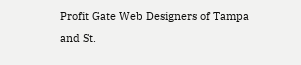Profit Gate Web Designers of Tampa and St.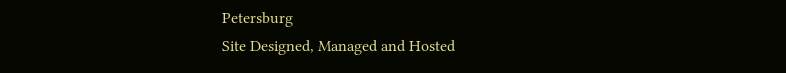Petersburg
Site Designed, Managed and Hosted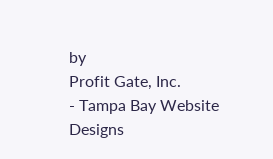by
Profit Gate, Inc.
- Tampa Bay Website Designs